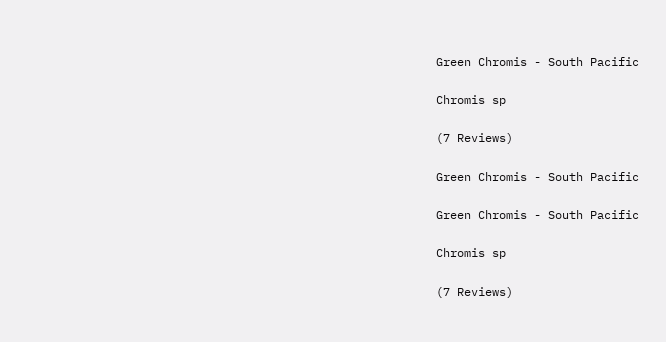Green Chromis - South Pacific

Chromis sp

(7 Reviews)

Green Chromis - South Pacific

Green Chromis - South Pacific

Chromis sp

(7 Reviews)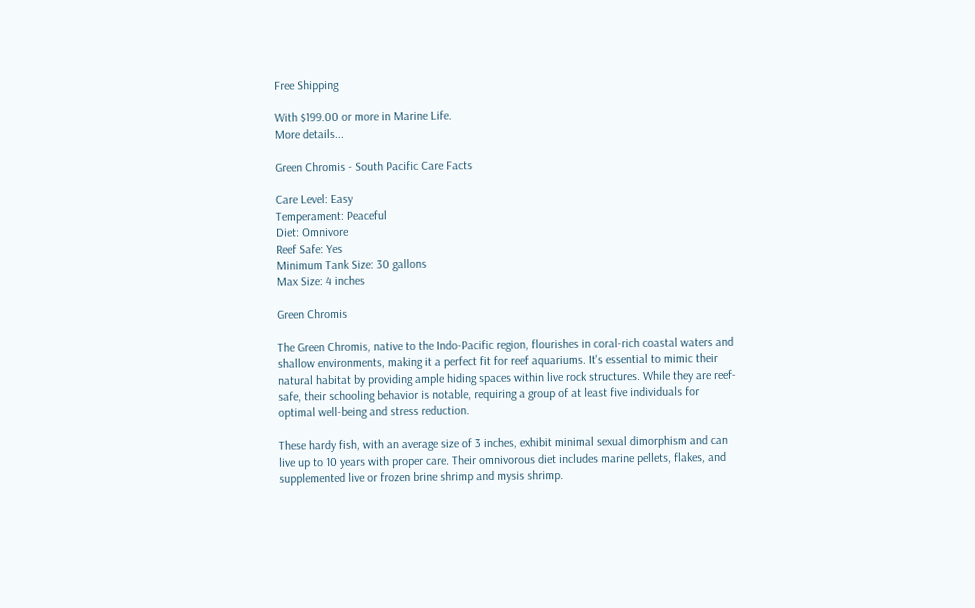Free Shipping

With $199.00 or more in Marine Life.
More details...

Green Chromis - South Pacific Care Facts

Care Level: Easy
Temperament: Peaceful
Diet: Omnivore
Reef Safe: Yes
Minimum Tank Size: 30 gallons
Max Size: 4 inches

Green Chromis

The Green Chromis, native to the Indo-Pacific region, flourishes in coral-rich coastal waters and shallow environments, making it a perfect fit for reef aquariums. It's essential to mimic their natural habitat by providing ample hiding spaces within live rock structures. While they are reef-safe, their schooling behavior is notable, requiring a group of at least five individuals for optimal well-being and stress reduction.

These hardy fish, with an average size of 3 inches, exhibit minimal sexual dimorphism and can live up to 10 years with proper care. Their omnivorous diet includes marine pellets, flakes, and supplemented live or frozen brine shrimp and mysis shrimp.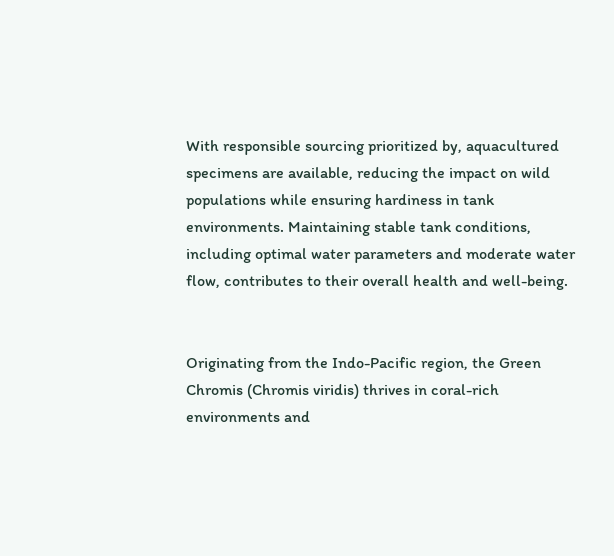With responsible sourcing prioritized by, aquacultured specimens are available, reducing the impact on wild populations while ensuring hardiness in tank environments. Maintaining stable tank conditions, including optimal water parameters and moderate water flow, contributes to their overall health and well-being.


Originating from the Indo-Pacific region, the Green Chromis (Chromis viridis) thrives in coral-rich environments and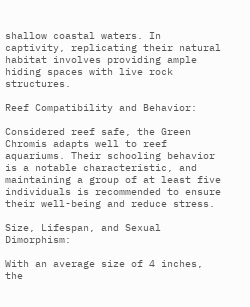shallow coastal waters. In captivity, replicating their natural habitat involves providing ample hiding spaces with live rock structures.

Reef Compatibility and Behavior:

Considered reef safe, the Green Chromis adapts well to reef aquariums. Their schooling behavior is a notable characteristic, and maintaining a group of at least five individuals is recommended to ensure their well-being and reduce stress.

Size, Lifespan, and Sexual Dimorphism:

With an average size of 4 inches, the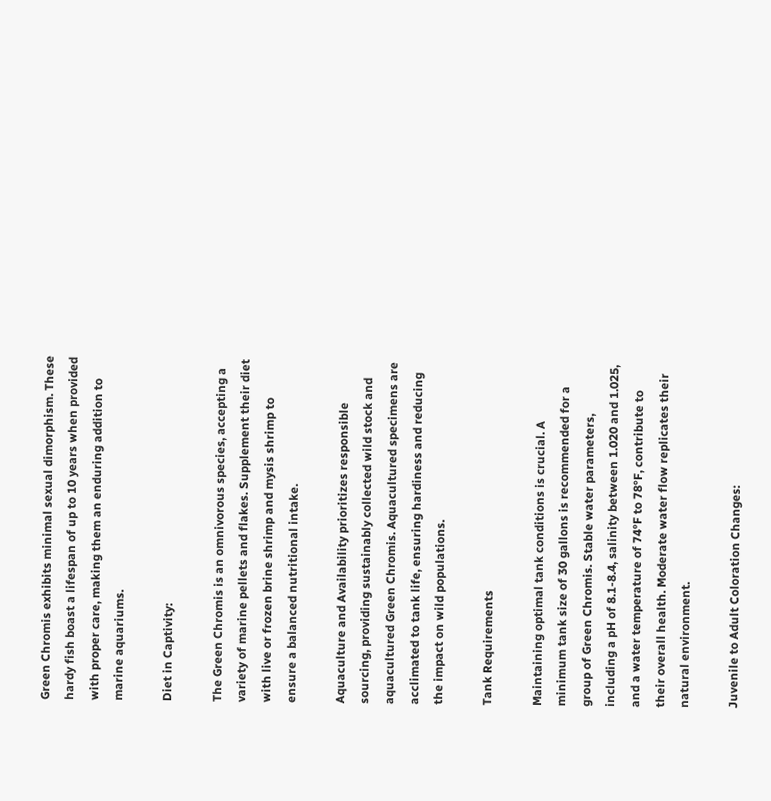Green Chromis exhibits minimal sexual dimorphism. These hardy fish boast a lifespan of up to 10 years when provided with proper care, making them an enduring addition to marine aquariums.

Diet in Captivity:

The Green Chromis is an omnivorous species, accepting a variety of marine pellets and flakes. Supplement their diet with live or frozen brine shrimp and mysis shrimp to ensure a balanced nutritional intake.

Aquaculture and Availability prioritizes responsible sourcing, providing sustainably collected wild stock and aquacultured Green Chromis. Aquacultured specimens are acclimated to tank life, ensuring hardiness and reducing the impact on wild populations.

Tank Requirements

Maintaining optimal tank conditions is crucial. A minimum tank size of 30 gallons is recommended for a group of Green Chromis. Stable water parameters, including a pH of 8.1-8.4, salinity between 1.020 and 1.025, and a water temperature of 74°F to 78°F, contribute to their overall health. Moderate water flow replicates their natural environment.

Juvenile to Adult Coloration Changes: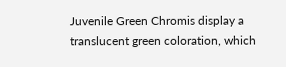Juvenile Green Chromis display a translucent green coloration, which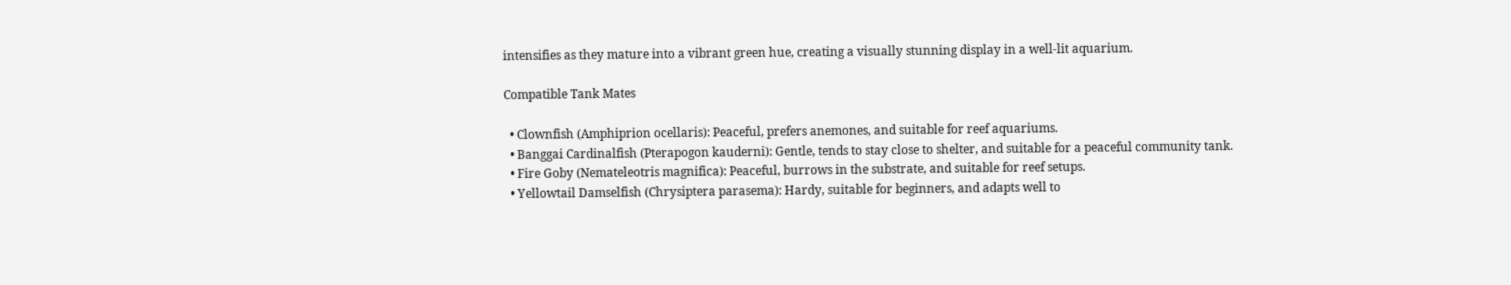intensifies as they mature into a vibrant green hue, creating a visually stunning display in a well-lit aquarium.

Compatible Tank Mates

  • Clownfish (Amphiprion ocellaris): Peaceful, prefers anemones, and suitable for reef aquariums.
  • Banggai Cardinalfish (Pterapogon kauderni): Gentle, tends to stay close to shelter, and suitable for a peaceful community tank.
  • Fire Goby (Nemateleotris magnifica): Peaceful, burrows in the substrate, and suitable for reef setups.
  • Yellowtail Damselfish (Chrysiptera parasema): Hardy, suitable for beginners, and adapts well to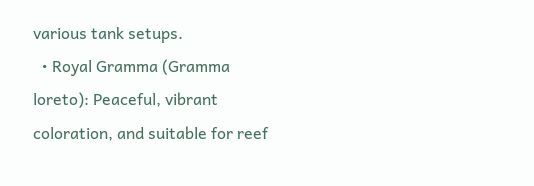various tank setups.
  • Royal Gramma (Gramma loreto): Peaceful, vibrant coloration, and suitable for reef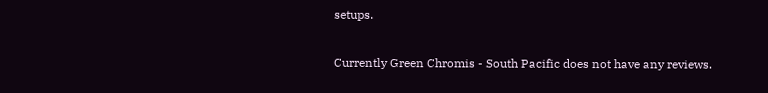setups.

Currently Green Chromis - South Pacific does not have any reviews.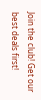Join the club! Get our best deals first!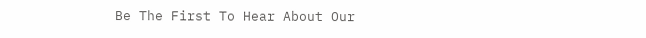Be The First To Hear About Our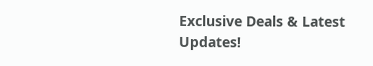Exclusive Deals & Latest Updates!